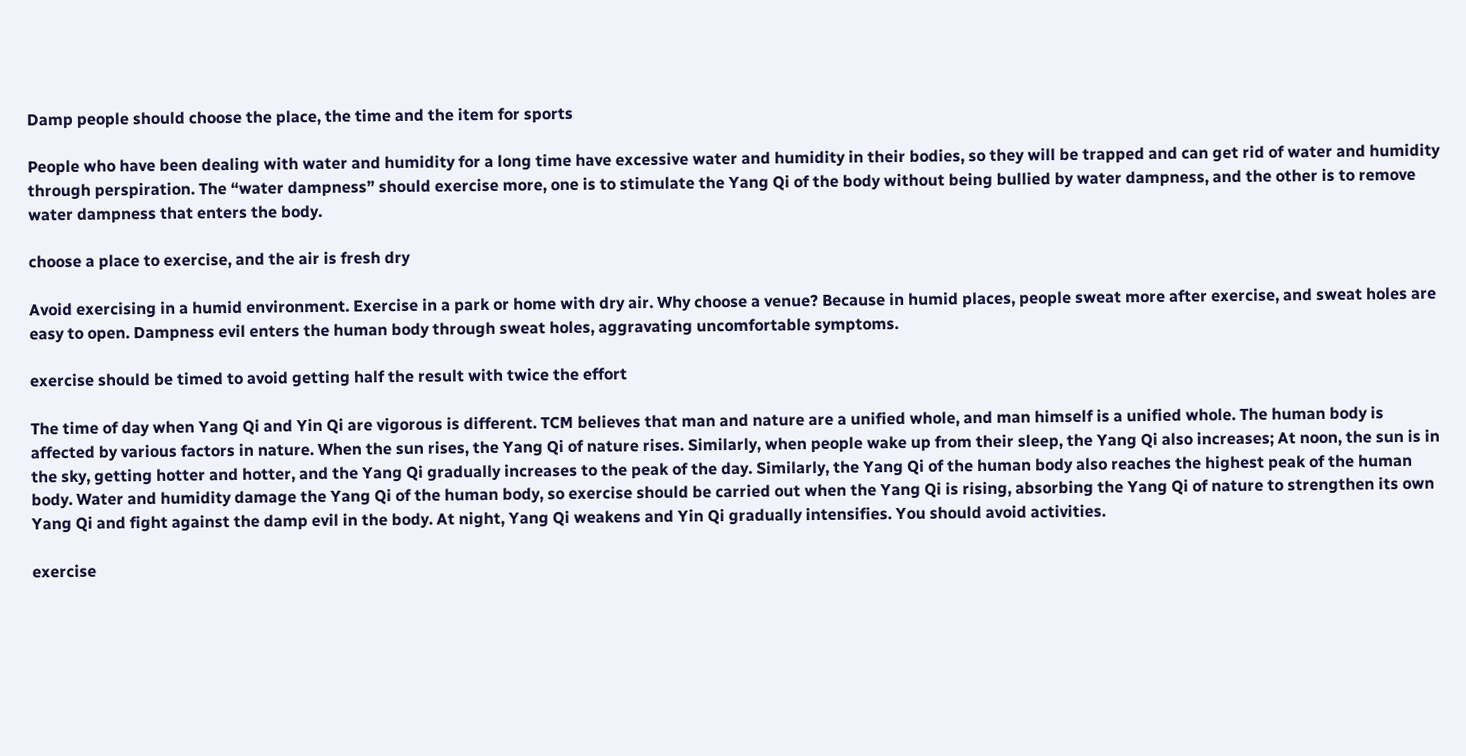Damp people should choose the place, the time and the item for sports

People who have been dealing with water and humidity for a long time have excessive water and humidity in their bodies, so they will be trapped and can get rid of water and humidity through perspiration. The “water dampness” should exercise more, one is to stimulate the Yang Qi of the body without being bullied by water dampness, and the other is to remove water dampness that enters the body.

choose a place to exercise, and the air is fresh dry

Avoid exercising in a humid environment. Exercise in a park or home with dry air. Why choose a venue? Because in humid places, people sweat more after exercise, and sweat holes are easy to open. Dampness evil enters the human body through sweat holes, aggravating uncomfortable symptoms.

exercise should be timed to avoid getting half the result with twice the effort

The time of day when Yang Qi and Yin Qi are vigorous is different. TCM believes that man and nature are a unified whole, and man himself is a unified whole. The human body is affected by various factors in nature. When the sun rises, the Yang Qi of nature rises. Similarly, when people wake up from their sleep, the Yang Qi also increases; At noon, the sun is in the sky, getting hotter and hotter, and the Yang Qi gradually increases to the peak of the day. Similarly, the Yang Qi of the human body also reaches the highest peak of the human body. Water and humidity damage the Yang Qi of the human body, so exercise should be carried out when the Yang Qi is rising, absorbing the Yang Qi of nature to strengthen its own Yang Qi and fight against the damp evil in the body. At night, Yang Qi weakens and Yin Qi gradually intensifies. You should avoid activities.

exercise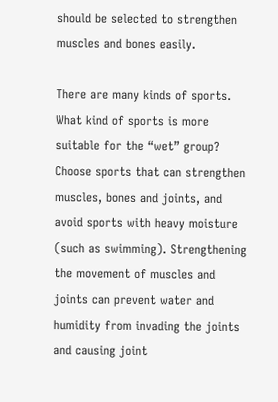should be selected to strengthen muscles and bones easily.

There are many kinds of sports. What kind of sports is more suitable for the “wet” group? Choose sports that can strengthen muscles, bones and joints, and avoid sports with heavy moisture (such as swimming). Strengthening the movement of muscles and joints can prevent water and humidity from invading the joints and causing joint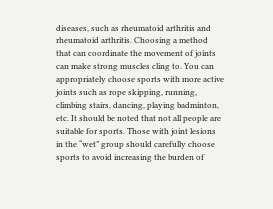diseases, such as rheumatoid arthritis and rheumatoid arthritis. Choosing a method that can coordinate the movement of joints can make strong muscles cling to. You can appropriately choose sports with more active joints such as rope skipping, running, climbing stairs, dancing, playing badminton, etc. It should be noted that not all people are suitable for sports. Those with joint lesions in the “wet” group should carefully choose sports to avoid increasing the burden of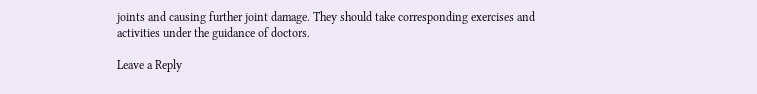joints and causing further joint damage. They should take corresponding exercises and activities under the guidance of doctors.

Leave a Reply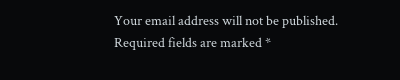Your email address will not be published. Required fields are marked *